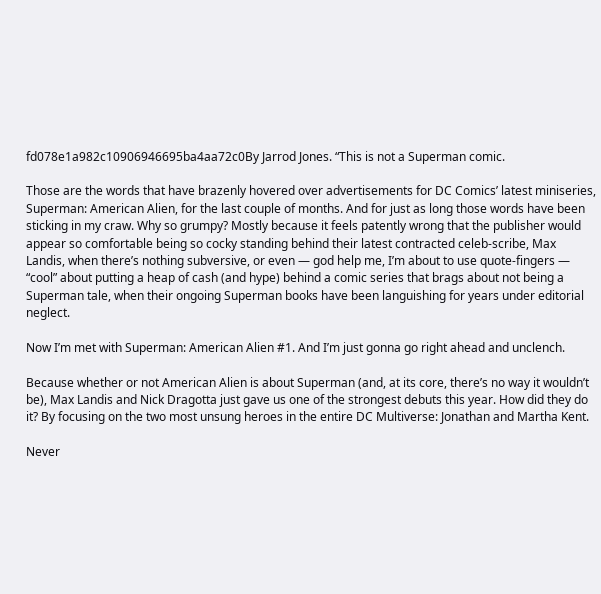fd078e1a982c10906946695ba4aa72c0By Jarrod Jones. “This is not a Superman comic.

Those are the words that have brazenly hovered over advertisements for DC Comics’ latest miniseries, Superman: American Alien, for the last couple of months. And for just as long those words have been sticking in my craw. Why so grumpy? Mostly because it feels patently wrong that the publisher would appear so comfortable being so cocky standing behind their latest contracted celeb-scribe, Max Landis, when there’s nothing subversive, or even — god help me, I’m about to use quote-fingers — “cool” about putting a heap of cash (and hype) behind a comic series that brags about not being a Superman tale, when their ongoing Superman books have been languishing for years under editorial neglect.

Now I’m met with Superman: American Alien #1. And I’m just gonna go right ahead and unclench.

Because whether or not American Alien is about Superman (and, at its core, there’s no way it wouldn’t be), Max Landis and Nick Dragotta just gave us one of the strongest debuts this year. How did they do it? By focusing on the two most unsung heroes in the entire DC Multiverse: Jonathan and Martha Kent.

Never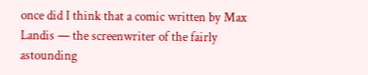once did I think that a comic written by Max Landis — the screenwriter of the fairly astounding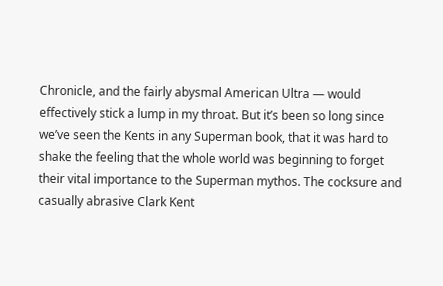Chronicle, and the fairly abysmal American Ultra — would effectively stick a lump in my throat. But it’s been so long since we’ve seen the Kents in any Superman book, that it was hard to shake the feeling that the whole world was beginning to forget their vital importance to the Superman mythos. The cocksure and casually abrasive Clark Kent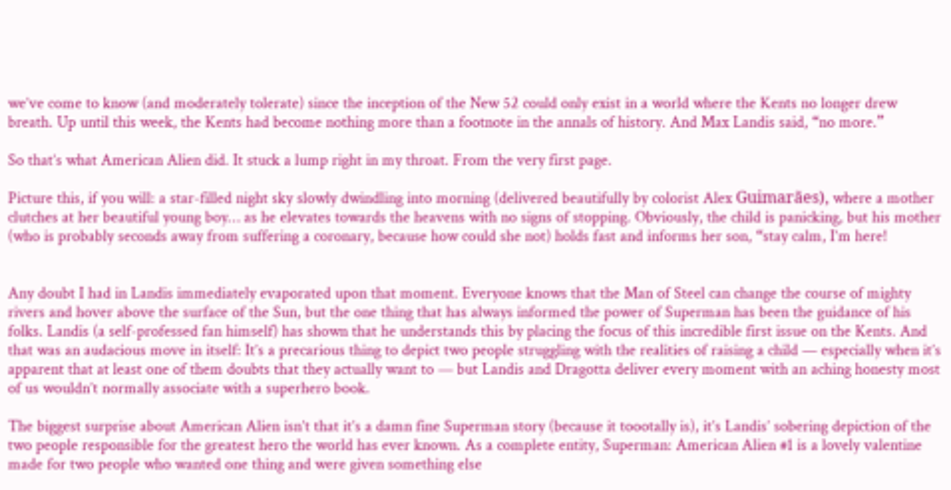we’ve come to know (and moderately tolerate) since the inception of the New 52 could only exist in a world where the Kents no longer drew breath. Up until this week, the Kents had become nothing more than a footnote in the annals of history. And Max Landis said, “no more.”

So that’s what American Alien did. It stuck a lump right in my throat. From the very first page.

Picture this, if you will: a star-filled night sky slowly dwindling into morning (delivered beautifully by colorist Alex Guimarães), where a mother clutches at her beautiful young boy… as he elevates towards the heavens with no signs of stopping. Obviously, the child is panicking, but his mother (who is probably seconds away from suffering a coronary, because how could she not) holds fast and informs her son, “stay calm, I’m here!


Any doubt I had in Landis immediately evaporated upon that moment. Everyone knows that the Man of Steel can change the course of mighty rivers and hover above the surface of the Sun, but the one thing that has always informed the power of Superman has been the guidance of his folks. Landis (a self-professed fan himself) has shown that he understands this by placing the focus of this incredible first issue on the Kents. And that was an audacious move in itself: It’s a precarious thing to depict two people struggling with the realities of raising a child — especially when it’s apparent that at least one of them doubts that they actually want to — but Landis and Dragotta deliver every moment with an aching honesty most of us wouldn’t normally associate with a superhero book.

The biggest surprise about American Alien isn’t that it’s a damn fine Superman story (because it toootally is), it’s Landis’ sobering depiction of the two people responsible for the greatest hero the world has ever known. As a complete entity, Superman: American Alien #1 is a lovely valentine made for two people who wanted one thing and were given something else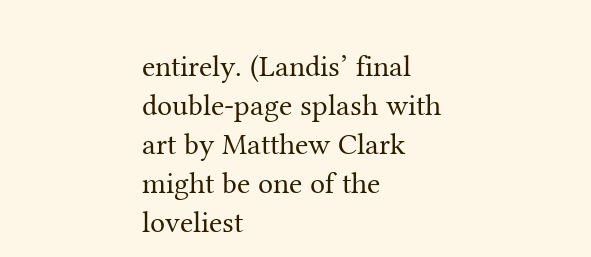entirely. (Landis’ final double-page splash with art by Matthew Clark might be one of the loveliest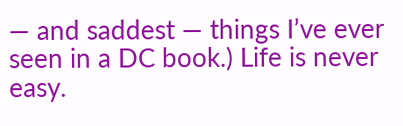— and saddest — things I’ve ever seen in a DC book.) Life is never easy.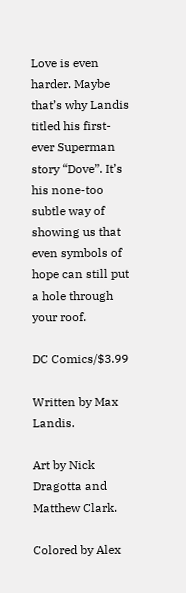Love is even harder. Maybe that’s why Landis titled his first-ever Superman story “Dove”. It’s his none-too subtle way of showing us that even symbols of hope can still put a hole through your roof.

DC Comics/$3.99

Written by Max Landis.

Art by Nick Dragotta and Matthew Clark.

Colored by Alex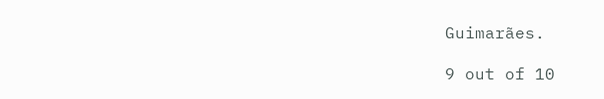Guimarães.

9 out of 10